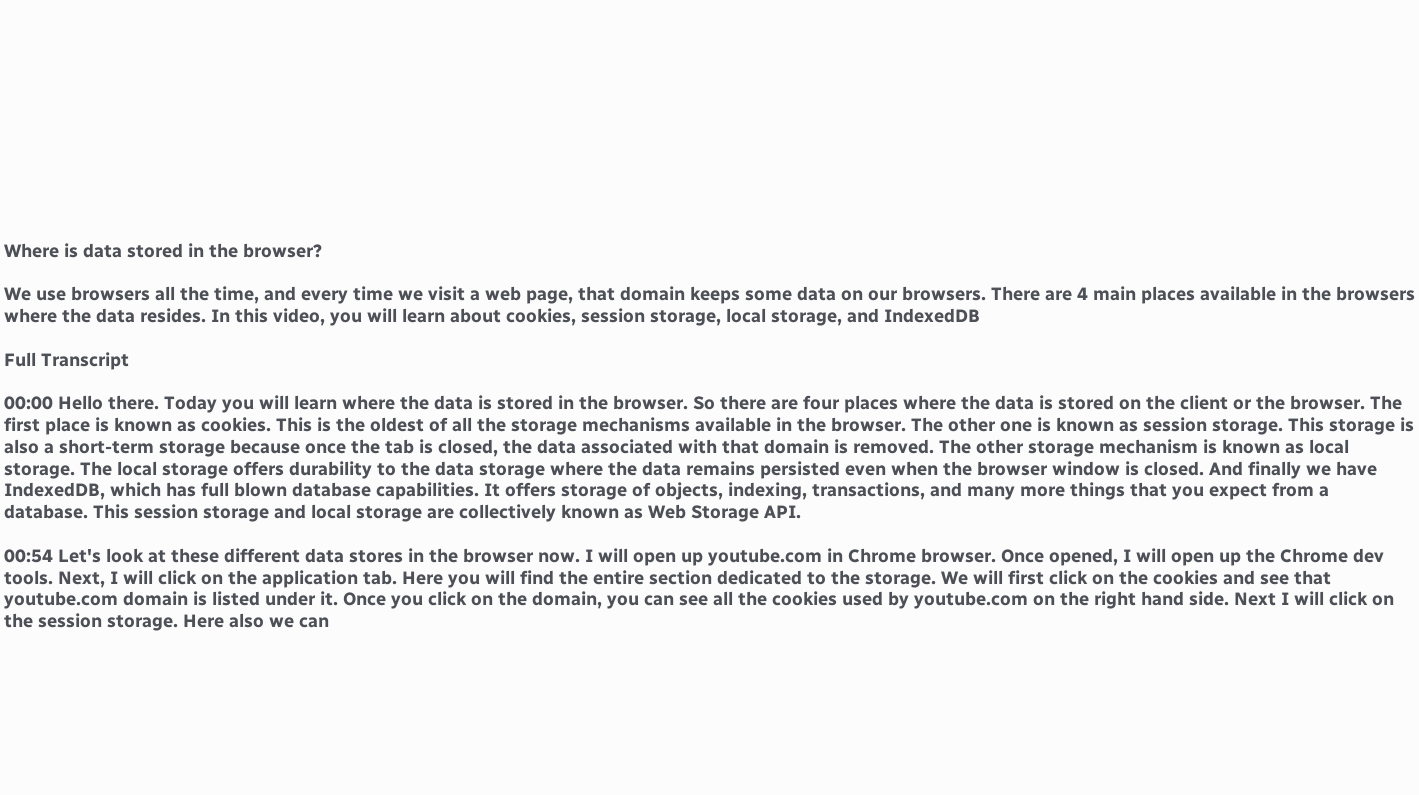Where is data stored in the browser?

We use browsers all the time, and every time we visit a web page, that domain keeps some data on our browsers. There are 4 main places available in the browsers where the data resides. In this video, you will learn about cookies, session storage, local storage, and IndexedDB

Full Transcript

00:00 Hello there. Today you will learn where the data is stored in the browser. So there are four places where the data is stored on the client or the browser. The first place is known as cookies. This is the oldest of all the storage mechanisms available in the browser. The other one is known as session storage. This storage is also a short-term storage because once the tab is closed, the data associated with that domain is removed. The other storage mechanism is known as local storage. The local storage offers durability to the data storage where the data remains persisted even when the browser window is closed. And finally we have IndexedDB, which has full blown database capabilities. It offers storage of objects, indexing, transactions, and many more things that you expect from a database. This session storage and local storage are collectively known as Web Storage API.

00:54 Let's look at these different data stores in the browser now. I will open up youtube.com in Chrome browser. Once opened, I will open up the Chrome dev tools. Next, I will click on the application tab. Here you will find the entire section dedicated to the storage. We will first click on the cookies and see that youtube.com domain is listed under it. Once you click on the domain, you can see all the cookies used by youtube.com on the right hand side. Next I will click on the session storage. Here also we can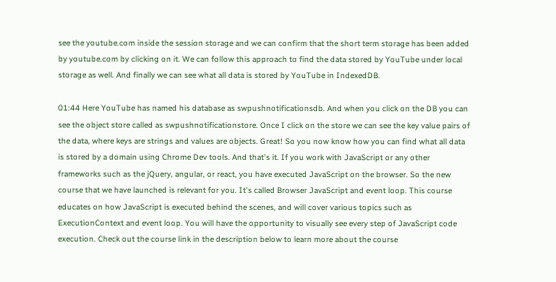see the youtube.com inside the session storage and we can confirm that the short term storage has been added by youtube.com by clicking on it. We can follow this approach to find the data stored by YouTube under local storage as well. And finally we can see what all data is stored by YouTube in IndexedDB.

01:44 Here YouTube has named his database as swpushnotificationsdb. And when you click on the DB you can see the object store called as swpushnotificationstore. Once I click on the store we can see the key value pairs of the data, where keys are strings and values are objects. Great! So you now know how you can find what all data is stored by a domain using Chrome Dev tools. And that's it. If you work with JavaScript or any other frameworks such as the jQuery, angular, or react, you have executed JavaScript on the browser. So the new course that we have launched is relevant for you. It's called Browser JavaScript and event loop. This course educates on how JavaScript is executed behind the scenes, and will cover various topics such as ExecutionContext and event loop. You will have the opportunity to visually see every step of JavaScript code execution. Check out the course link in the description below to learn more about the course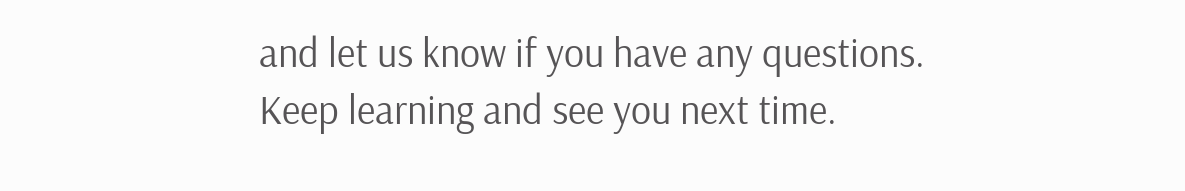and let us know if you have any questions. Keep learning and see you next time.